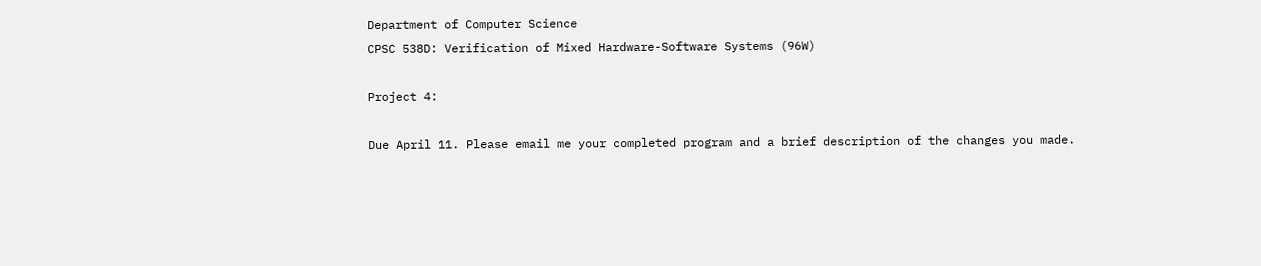Department of Computer Science
CPSC 538D: Verification of Mixed Hardware-Software Systems (96W)

Project 4:

Due April 11. Please email me your completed program and a brief description of the changes you made.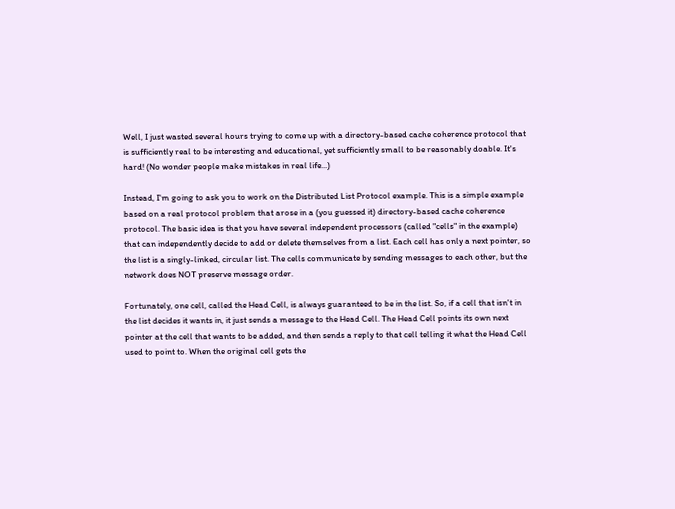Well, I just wasted several hours trying to come up with a directory-based cache coherence protocol that is sufficiently real to be interesting and educational, yet sufficiently small to be reasonably doable. It's hard! (No wonder people make mistakes in real life...)

Instead, I'm going to ask you to work on the Distributed List Protocol example. This is a simple example based on a real protocol problem that arose in a (you guessed it) directory-based cache coherence protocol. The basic idea is that you have several independent processors (called "cells" in the example) that can independently decide to add or delete themselves from a list. Each cell has only a next pointer, so the list is a singly-linked, circular list. The cells communicate by sending messages to each other, but the network does NOT preserve message order.

Fortunately, one cell, called the Head Cell, is always guaranteed to be in the list. So, if a cell that isn't in the list decides it wants in, it just sends a message to the Head Cell. The Head Cell points its own next pointer at the cell that wants to be added, and then sends a reply to that cell telling it what the Head Cell used to point to. When the original cell gets the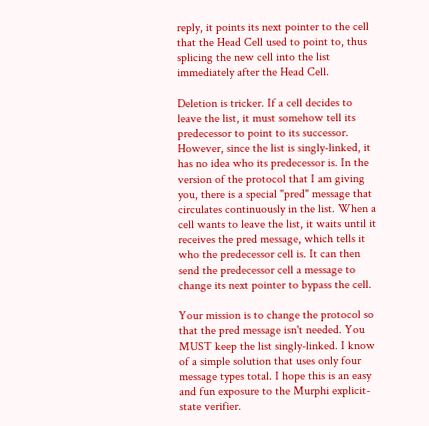reply, it points its next pointer to the cell that the Head Cell used to point to, thus splicing the new cell into the list immediately after the Head Cell.

Deletion is tricker. If a cell decides to leave the list, it must somehow tell its predecessor to point to its successor. However, since the list is singly-linked, it has no idea who its predecessor is. In the version of the protocol that I am giving you, there is a special "pred" message that circulates continuously in the list. When a cell wants to leave the list, it waits until it receives the pred message, which tells it who the predecessor cell is. It can then send the predecessor cell a message to change its next pointer to bypass the cell.

Your mission is to change the protocol so that the pred message isn't needed. You MUST keep the list singly-linked. I know of a simple solution that uses only four message types total. I hope this is an easy and fun exposure to the Murphi explicit-state verifier.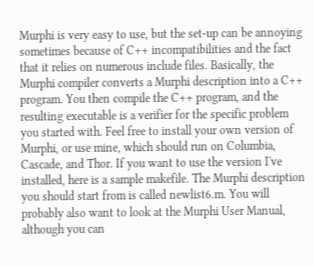Murphi is very easy to use, but the set-up can be annoying sometimes because of C++ incompatibilities and the fact that it relies on numerous include files. Basically, the Murphi compiler converts a Murphi description into a C++ program. You then compile the C++ program, and the resulting executable is a verifier for the specific problem you started with. Feel free to install your own version of Murphi, or use mine, which should run on Columbia, Cascade, and Thor. If you want to use the version I've installed, here is a sample makefile. The Murphi description you should start from is called newlist6.m. You will probably also want to look at the Murphi User Manual, although you can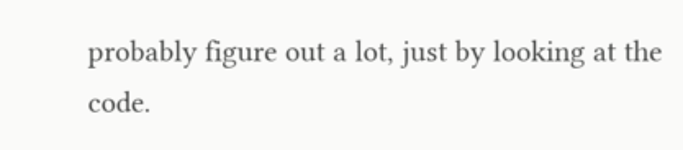probably figure out a lot, just by looking at the code.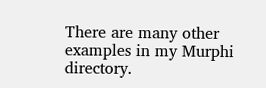There are many other examples in my Murphi directory.